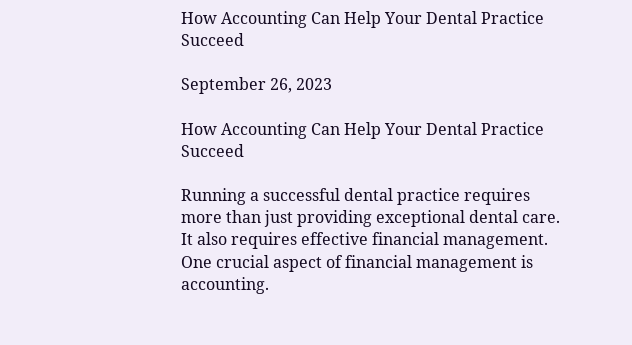How Accounting Can Help Your Dental Practice Succeed

September 26, 2023

How Accounting Can Help Your Dental Practice Succeed

Running a successful dental practice requires more than just providing exceptional dental care. It also requires effective financial management. One crucial aspect of financial management is accounting.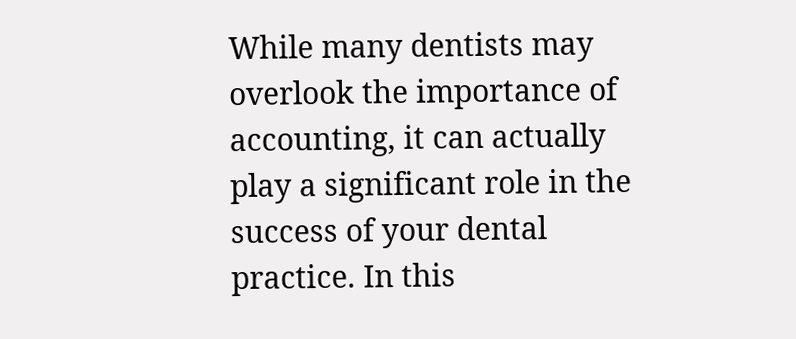While many dentists may overlook the importance of accounting, it can actually play a significant role in the success of your dental practice. In this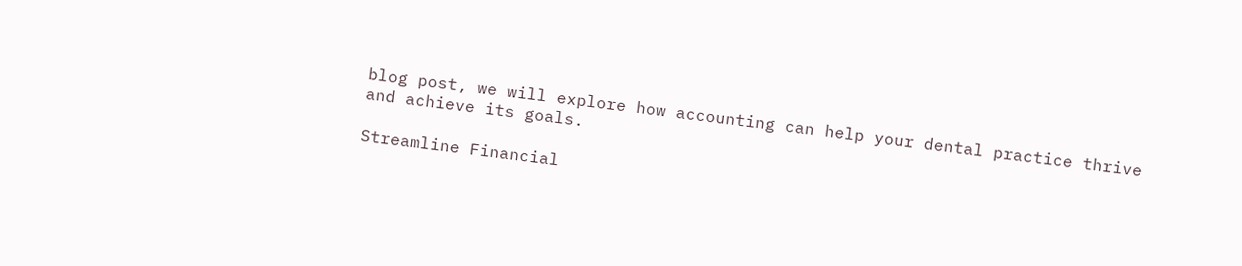blog post, we will explore how accounting can help your dental practice thrive and achieve its goals.

Streamline Financial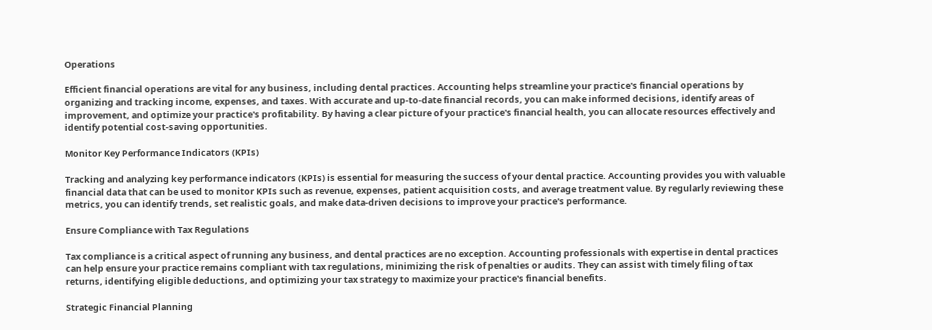Operations

Efficient financial operations are vital for any business, including dental practices. Accounting helps streamline your practice's financial operations by organizing and tracking income, expenses, and taxes. With accurate and up-to-date financial records, you can make informed decisions, identify areas of improvement, and optimize your practice's profitability. By having a clear picture of your practice's financial health, you can allocate resources effectively and identify potential cost-saving opportunities.

Monitor Key Performance Indicators (KPIs)

Tracking and analyzing key performance indicators (KPIs) is essential for measuring the success of your dental practice. Accounting provides you with valuable financial data that can be used to monitor KPIs such as revenue, expenses, patient acquisition costs, and average treatment value. By regularly reviewing these metrics, you can identify trends, set realistic goals, and make data-driven decisions to improve your practice's performance.

Ensure Compliance with Tax Regulations

Tax compliance is a critical aspect of running any business, and dental practices are no exception. Accounting professionals with expertise in dental practices can help ensure your practice remains compliant with tax regulations, minimizing the risk of penalties or audits. They can assist with timely filing of tax returns, identifying eligible deductions, and optimizing your tax strategy to maximize your practice's financial benefits.

Strategic Financial Planning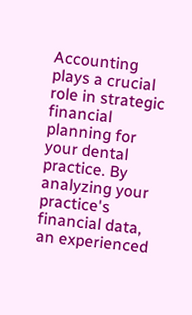Accounting plays a crucial role in strategic financial planning for your dental practice. By analyzing your practice's financial data, an experienced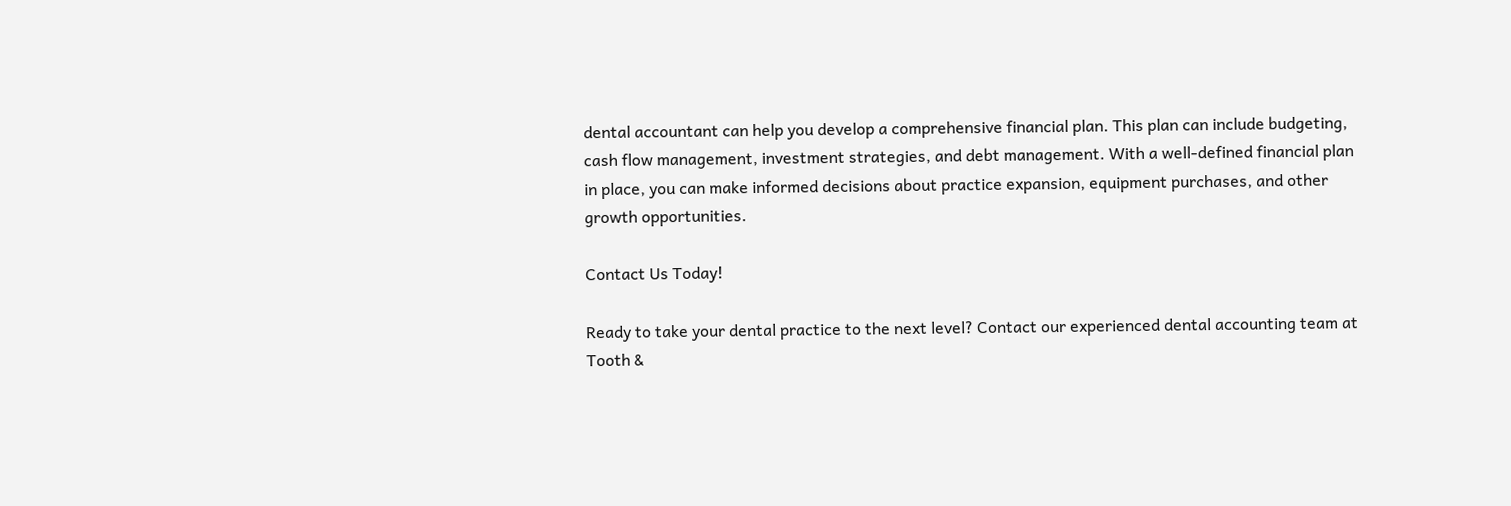dental accountant can help you develop a comprehensive financial plan. This plan can include budgeting, cash flow management, investment strategies, and debt management. With a well-defined financial plan in place, you can make informed decisions about practice expansion, equipment purchases, and other growth opportunities.

Contact Us Today!

Ready to take your dental practice to the next level? Contact our experienced dental accounting team at Tooth &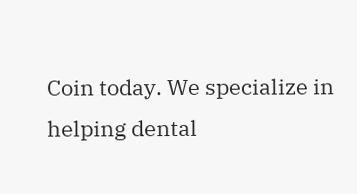Coin today. We specialize in helping dental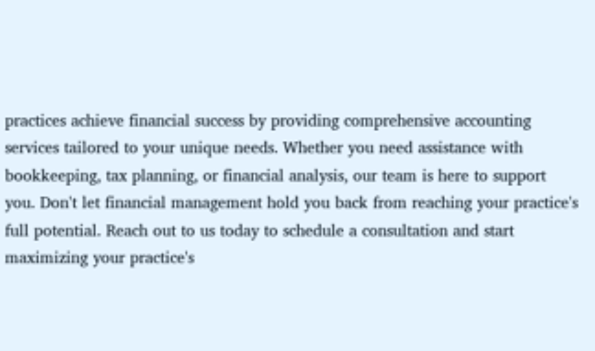practices achieve financial success by providing comprehensive accounting services tailored to your unique needs. Whether you need assistance with bookkeeping, tax planning, or financial analysis, our team is here to support you. Don't let financial management hold you back from reaching your practice's full potential. Reach out to us today to schedule a consultation and start maximizing your practice's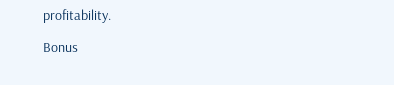profitability.

Bonus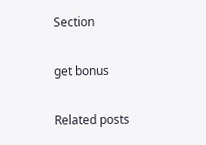Section

get bonus

Related posts